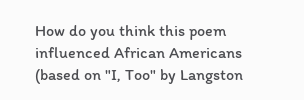How do you think this poem influenced African Americans (based on "I, Too" by Langston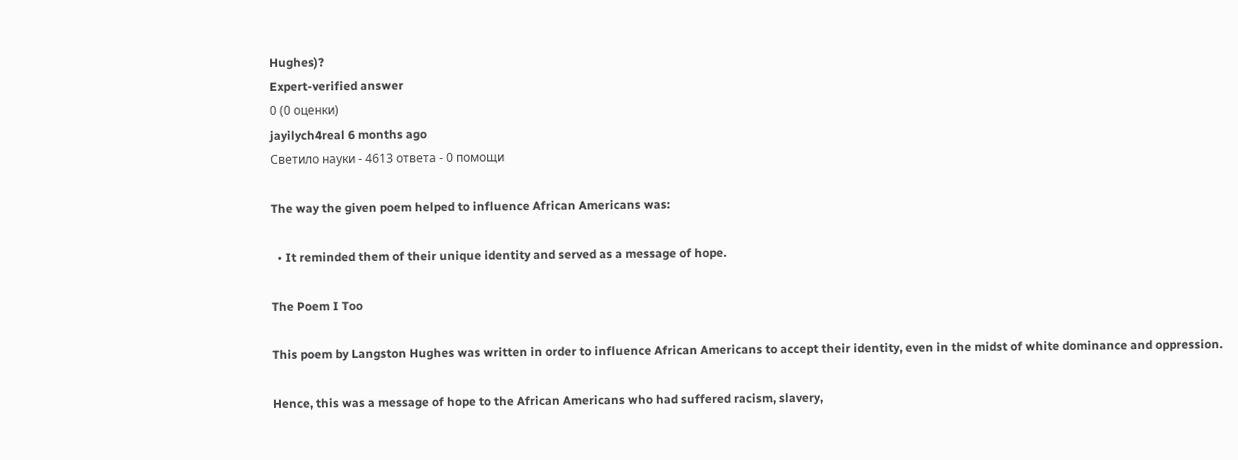Hughes)?
Expert-verified answer
0 (0 оценки)
jayilych4real 6 months ago
Светило науки - 4613 ответа - 0 помощи

The way the given poem helped to influence African Americans was:

  • It reminded them of their unique identity and served as a message of hope.

The Poem I Too

This poem by Langston Hughes was written in order to influence African Americans to accept their identity, even in the midst of white dominance and oppression.

Hence, this was a message of hope to the African Americans who had suffered racism, slavery,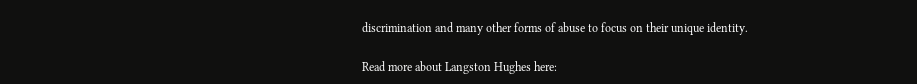discrimination and many other forms of abuse to focus on their unique identity.

Read more about Langston Hughes here: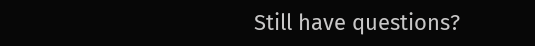Still have questions?